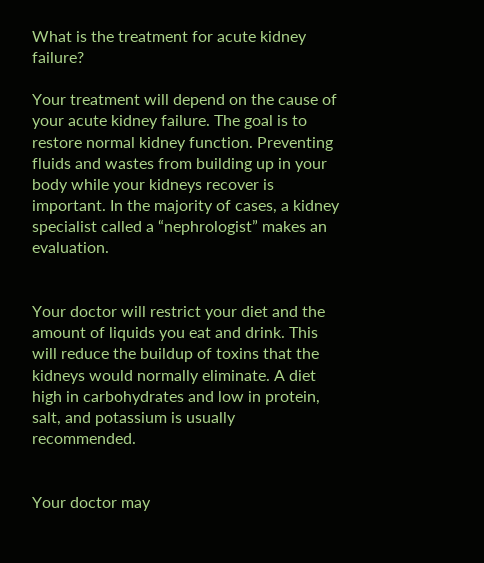What is the treatment for acute kidney failure?

Your treatment will depend on the cause of your acute kidney failure. The goal is to restore normal kidney function. Preventing fluids and wastes from building up in your body while your kidneys recover is important. In the majority of cases, a kidney specialist called a “nephrologist” makes an evaluation.


Your doctor will restrict your diet and the amount of liquids you eat and drink. This will reduce the buildup of toxins that the kidneys would normally eliminate. A diet high in carbohydrates and low in protein, salt, and potassium is usually recommended.


Your doctor may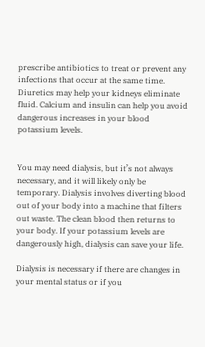prescribe antibiotics to treat or prevent any infections that occur at the same time. Diuretics may help your kidneys eliminate fluid. Calcium and insulin can help you avoid dangerous increases in your blood potassium levels.


You may need dialysis, but it’s not always necessary, and it will likely only be temporary. Dialysis involves diverting blood out of your body into a machine that filters out waste. The clean blood then returns to your body. If your potassium levels are dangerously high, dialysis can save your life.

Dialysis is necessary if there are changes in your mental status or if you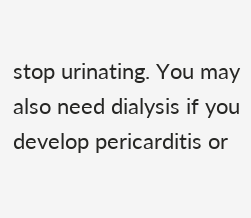stop urinating. You may also need dialysis if you develop pericarditis or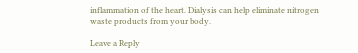inflammation of the heart. Dialysis can help eliminate nitrogen waste products from your body.

Leave a Reply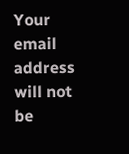Your email address will not be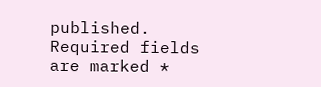published. Required fields are marked *